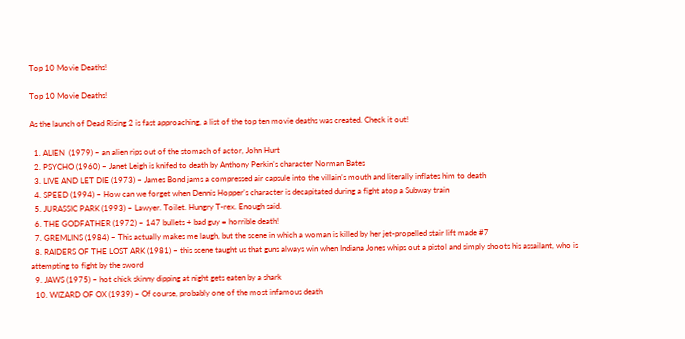Top 10 Movie Deaths!

Top 10 Movie Deaths!

As the launch of Dead Rising 2 is fast approaching, a list of the top ten movie deaths was created. Check it out!

  1. ALIEN  (1979) – an alien rips out of the stomach of actor, John Hurt
  2. PSYCHO (1960) – Janet Leigh is knifed to death by Anthony Perkin’s character Norman Bates
  3. LIVE AND LET DIE (1973) – James Bond jams a compressed air capsule into the villain’s mouth and literally inflates him to death
  4. SPEED (1994) – How can we forget when Dennis Hopper’s character is decapitated during a fight atop a Subway train
  5. JURASSIC PARK (1993) – Lawyer. Toilet. Hungry T-rex. Enough said.
  6. THE GODFATHER (1972) – 147 bullets + bad guy = horrible death!
  7. GREMLINS (1984) – This actually makes me laugh, but the scene in which a woman is killed by her jet-propelled stair lift made #7
  8. RAIDERS OF THE LOST ARK (1981) – this scene taught us that guns always win when Indiana Jones whips out a pistol and simply shoots his assailant, who is attempting to fight by the sword
  9. JAWS (1975) – hot chick skinny dipping at night gets eaten by a shark
  10. WIZARD OF OX (1939) – Of course, probably one of the most infamous death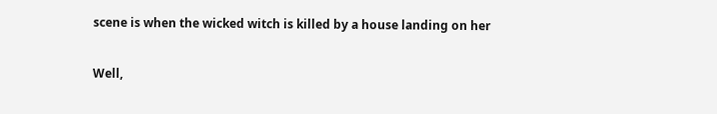scene is when the wicked witch is killed by a house landing on her

Well,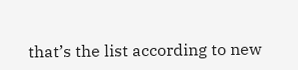that’s the list according to new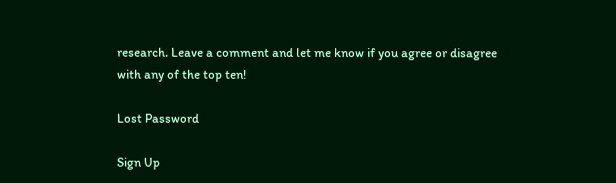research. Leave a comment and let me know if you agree or disagree with any of the top ten!

Lost Password

Sign Up